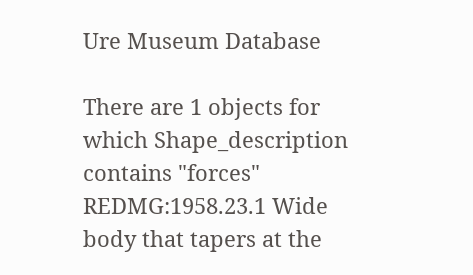Ure Museum Database

There are 1 objects for which Shape_description contains "forces"
REDMG:1958.23.1 Wide body that tapers at the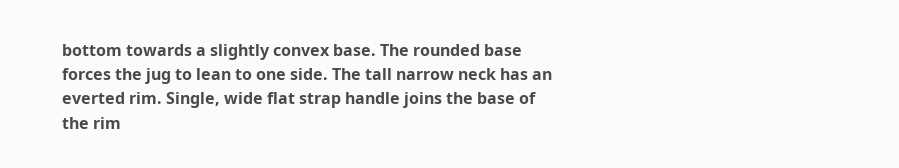bottom towards a slightly convex base. The rounded base forces the jug to lean to one side. The tall narrow neck has an everted rim. Single, wide flat strap handle joins the base of the rim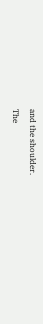and the shoulder.
The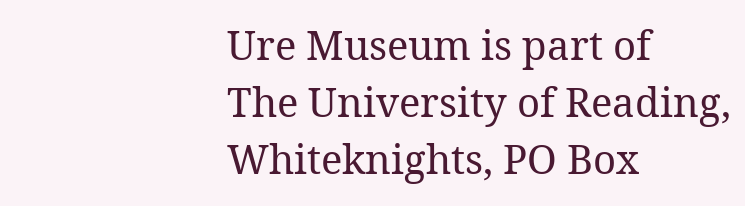Ure Museum is part of
The University of Reading, Whiteknights, PO Box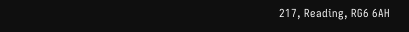217, Reading, RG6 6AH